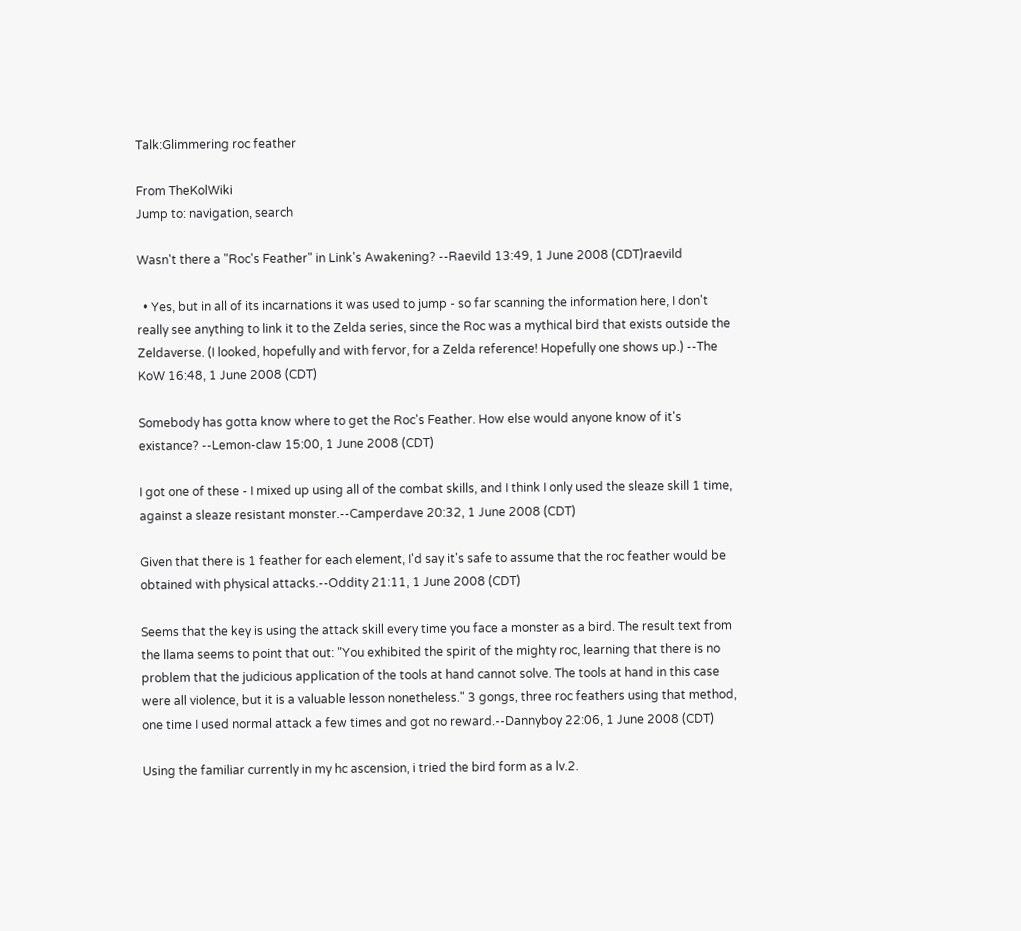Talk:Glimmering roc feather

From TheKolWiki
Jump to: navigation, search

Wasn't there a "Roc's Feather" in Link's Awakening? --Raevild 13:49, 1 June 2008 (CDT)raevild

  • Yes, but in all of its incarnations it was used to jump - so far scanning the information here, I don't really see anything to link it to the Zelda series, since the Roc was a mythical bird that exists outside the Zeldaverse. (I looked, hopefully and with fervor, for a Zelda reference! Hopefully one shows up.) --The KoW 16:48, 1 June 2008 (CDT)

Somebody has gotta know where to get the Roc's Feather. How else would anyone know of it's existance? --Lemon-claw 15:00, 1 June 2008 (CDT)

I got one of these - I mixed up using all of the combat skills, and I think I only used the sleaze skill 1 time, against a sleaze resistant monster.--Camperdave 20:32, 1 June 2008 (CDT)

Given that there is 1 feather for each element, I'd say it's safe to assume that the roc feather would be obtained with physical attacks.--Oddity 21:11, 1 June 2008 (CDT)

Seems that the key is using the attack skill every time you face a monster as a bird. The result text from the llama seems to point that out: "You exhibited the spirit of the mighty roc, learning that there is no problem that the judicious application of the tools at hand cannot solve. The tools at hand in this case were all violence, but it is a valuable lesson nonetheless." 3 gongs, three roc feathers using that method, one time I used normal attack a few times and got no reward.--Dannyboy 22:06, 1 June 2008 (CDT)

Using the familiar currently in my hc ascension, i tried the bird form as a lv.2.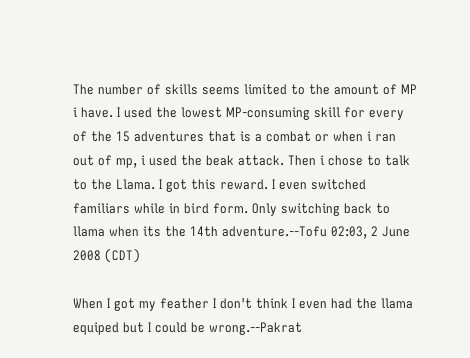The number of skills seems limited to the amount of MP i have. I used the lowest MP-consuming skill for every of the 15 adventures that is a combat or when i ran out of mp, i used the beak attack. Then i chose to talk to the Llama. I got this reward. I even switched familiars while in bird form. Only switching back to llama when its the 14th adventure.--Tofu 02:03, 2 June 2008 (CDT)

When I got my feather I don't think I even had the llama equiped but I could be wrong.--Pakrat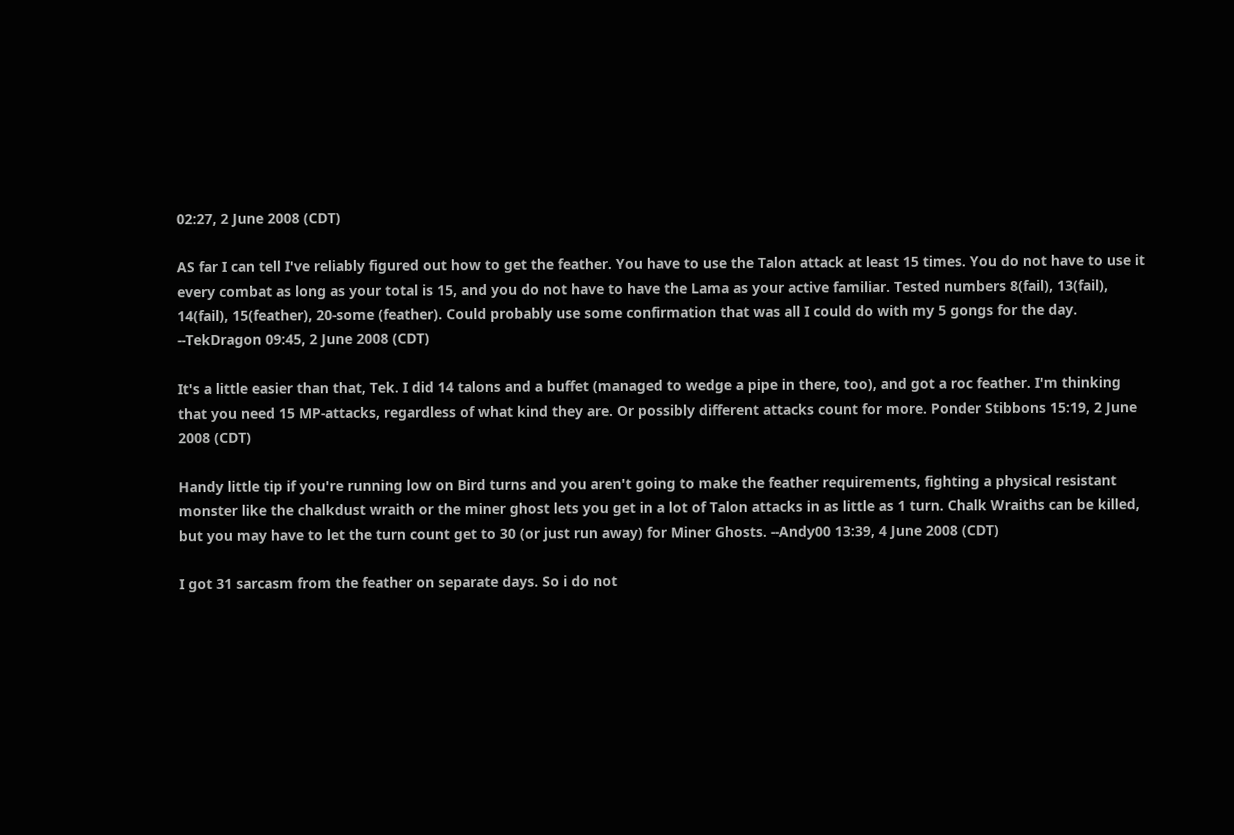02:27, 2 June 2008 (CDT)

AS far I can tell I've reliably figured out how to get the feather. You have to use the Talon attack at least 15 times. You do not have to use it every combat as long as your total is 15, and you do not have to have the Lama as your active familiar. Tested numbers 8(fail), 13(fail), 14(fail), 15(feather), 20-some (feather). Could probably use some confirmation that was all I could do with my 5 gongs for the day. --TekDragon 09:45, 2 June 2008 (CDT)

It's a little easier than that, Tek. I did 14 talons and a buffet (managed to wedge a pipe in there, too), and got a roc feather. I'm thinking that you need 15 MP-attacks, regardless of what kind they are. Or possibly different attacks count for more. Ponder Stibbons 15:19, 2 June 2008 (CDT)

Handy little tip if you're running low on Bird turns and you aren't going to make the feather requirements, fighting a physical resistant monster like the chalkdust wraith or the miner ghost lets you get in a lot of Talon attacks in as little as 1 turn. Chalk Wraiths can be killed, but you may have to let the turn count get to 30 (or just run away) for Miner Ghosts. --Andy00 13:39, 4 June 2008 (CDT)

I got 31 sarcasm from the feather on separate days. So i do not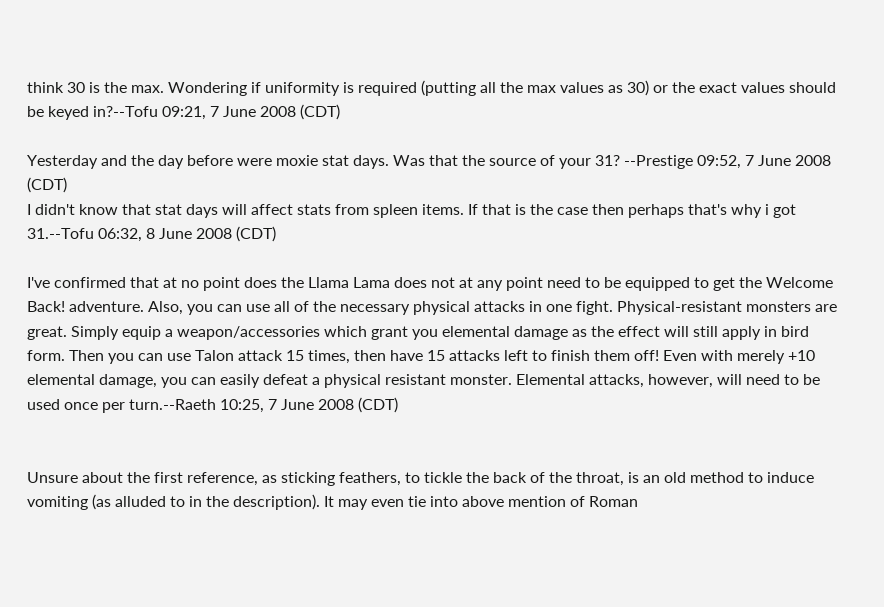think 30 is the max. Wondering if uniformity is required (putting all the max values as 30) or the exact values should be keyed in?--Tofu 09:21, 7 June 2008 (CDT)

Yesterday and the day before were moxie stat days. Was that the source of your 31? --Prestige 09:52, 7 June 2008 (CDT)
I didn't know that stat days will affect stats from spleen items. If that is the case then perhaps that's why i got 31.--Tofu 06:32, 8 June 2008 (CDT)

I've confirmed that at no point does the Llama Lama does not at any point need to be equipped to get the Welcome Back! adventure. Also, you can use all of the necessary physical attacks in one fight. Physical-resistant monsters are great. Simply equip a weapon/accessories which grant you elemental damage as the effect will still apply in bird form. Then you can use Talon attack 15 times, then have 15 attacks left to finish them off! Even with merely +10 elemental damage, you can easily defeat a physical resistant monster. Elemental attacks, however, will need to be used once per turn.--Raeth 10:25, 7 June 2008 (CDT)


Unsure about the first reference, as sticking feathers, to tickle the back of the throat, is an old method to induce vomiting (as alluded to in the description). It may even tie into above mention of Roman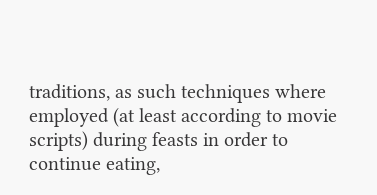traditions, as such techniques where employed (at least according to movie scripts) during feasts in order to continue eating,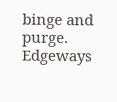binge and purge. Edgeways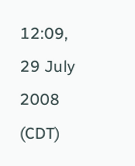12:09, 29 July 2008 (CDT)